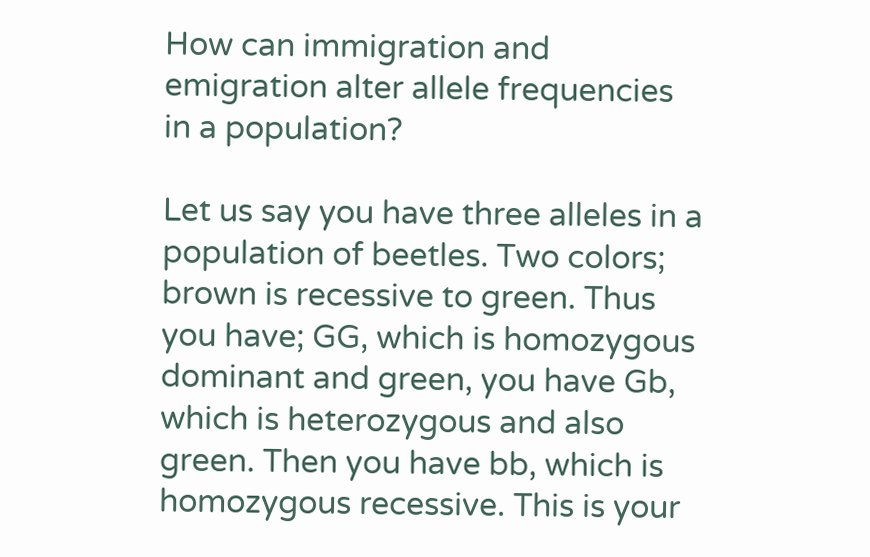How can immigration and emigration alter allele frequencies in a population?

Let us say you have three alleles in a population of beetles. Two colors; brown is recessive to green. Thus you have; GG, which is homozygous dominant and green, you have Gb, which is heterozygous and also green. Then you have bb, which is homozygous recessive. This is your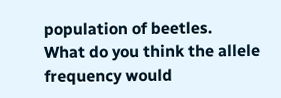population of beetles.
What do you think the allele frequency would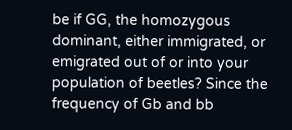be if GG, the homozygous dominant, either immigrated, or emigrated out of or into your population of beetles? Since the frequency of Gb and bb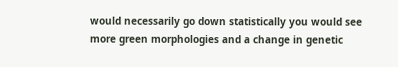would necessarily go down statistically you would see more green morphologies and a change in genetic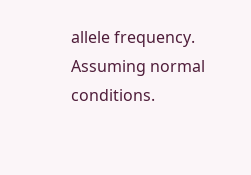allele frequency. Assuming normal conditions.